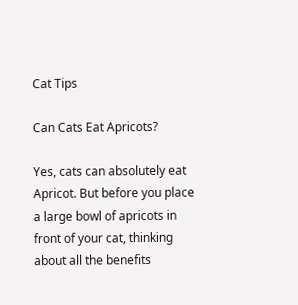Cat Tips

Can Cats Eat Apricots?

Yes, cats can absolutely eat Apricot. But before you place a large bowl of apricots in front of your cat, thinking about all the benefits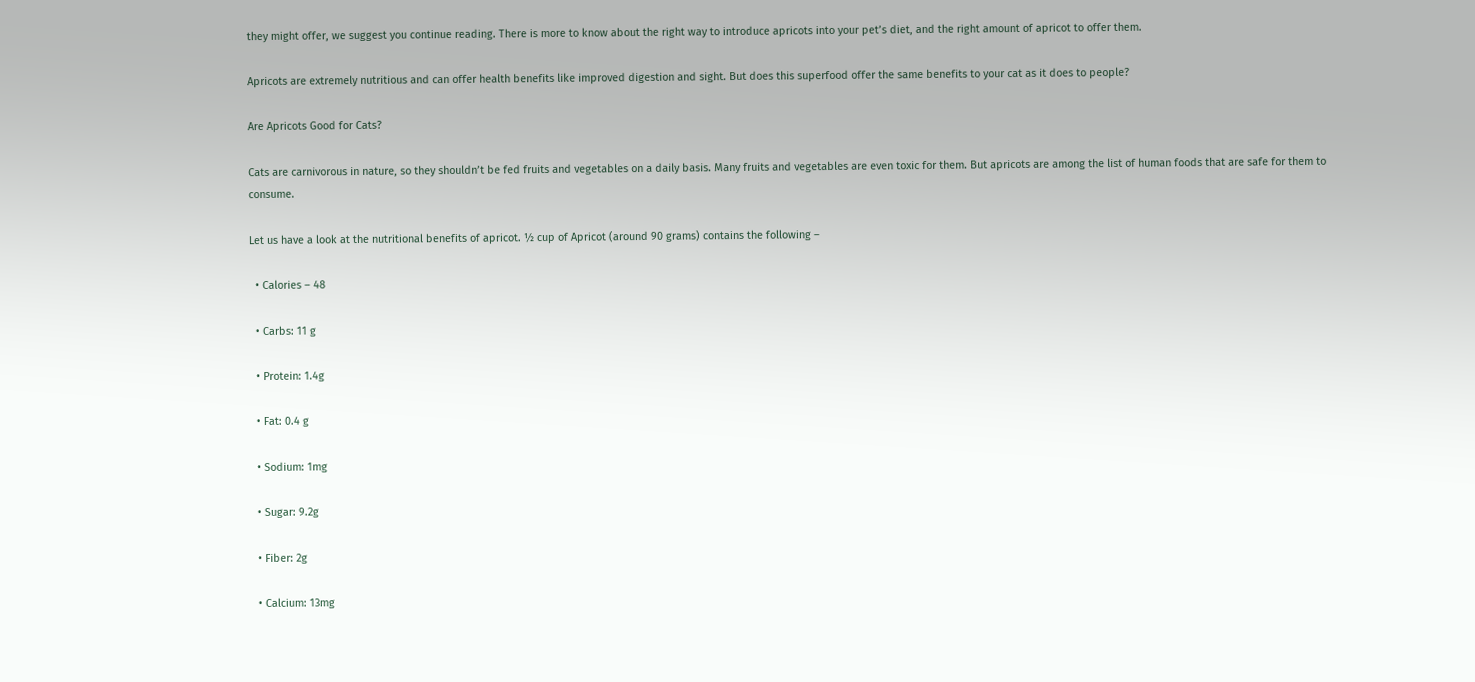they might offer, we suggest you continue reading. There is more to know about the right way to introduce apricots into your pet’s diet, and the right amount of apricot to offer them.

Apricots are extremely nutritious and can offer health benefits like improved digestion and sight. But does this superfood offer the same benefits to your cat as it does to people?

Are Apricots Good for Cats?

Cats are carnivorous in nature, so they shouldn’t be fed fruits and vegetables on a daily basis. Many fruits and vegetables are even toxic for them. But apricots are among the list of human foods that are safe for them to consume.

Let us have a look at the nutritional benefits of apricot. ½ cup of Apricot (around 90 grams) contains the following –

  • Calories – 48

  • Carbs: 11 g

  • Protein: 1.4g

  • Fat: 0.4 g

  • Sodium: 1mg

  • Sugar: 9.2g

  • Fiber: 2g

  • Calcium: 13mg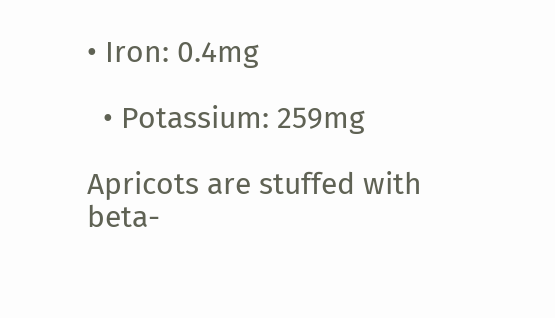• Iron: 0.4mg

  • Potassium: 259mg

Apricots are stuffed with beta-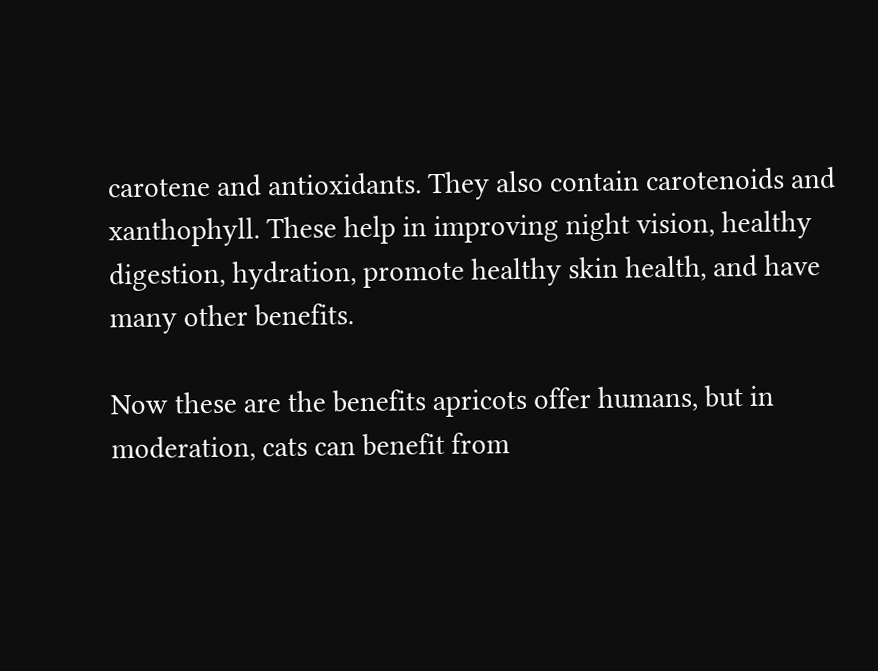carotene and antioxidants. They also contain carotenoids and xanthophyll. These help in improving night vision, healthy digestion, hydration, promote healthy skin health, and have many other benefits.

Now these are the benefits apricots offer humans, but in moderation, cats can benefit from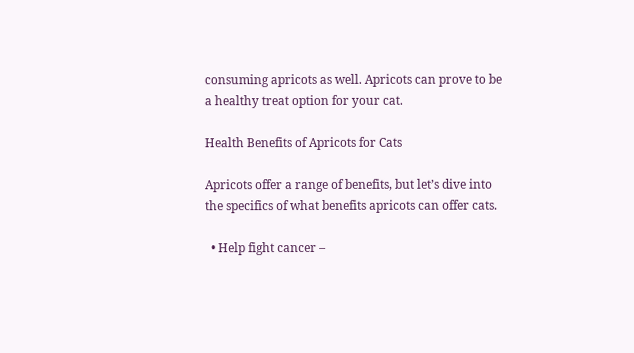consuming apricots as well. Apricots can prove to be a healthy treat option for your cat.

Health Benefits of Apricots for Cats

Apricots offer a range of benefits, but let’s dive into the specifics of what benefits apricots can offer cats.

  • Help fight cancer –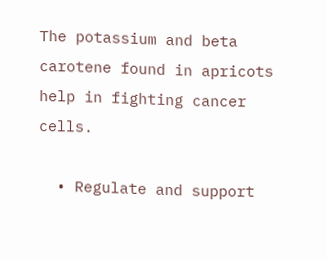The potassium and beta carotene found in apricots help in fighting cancer cells.

  • Regulate and support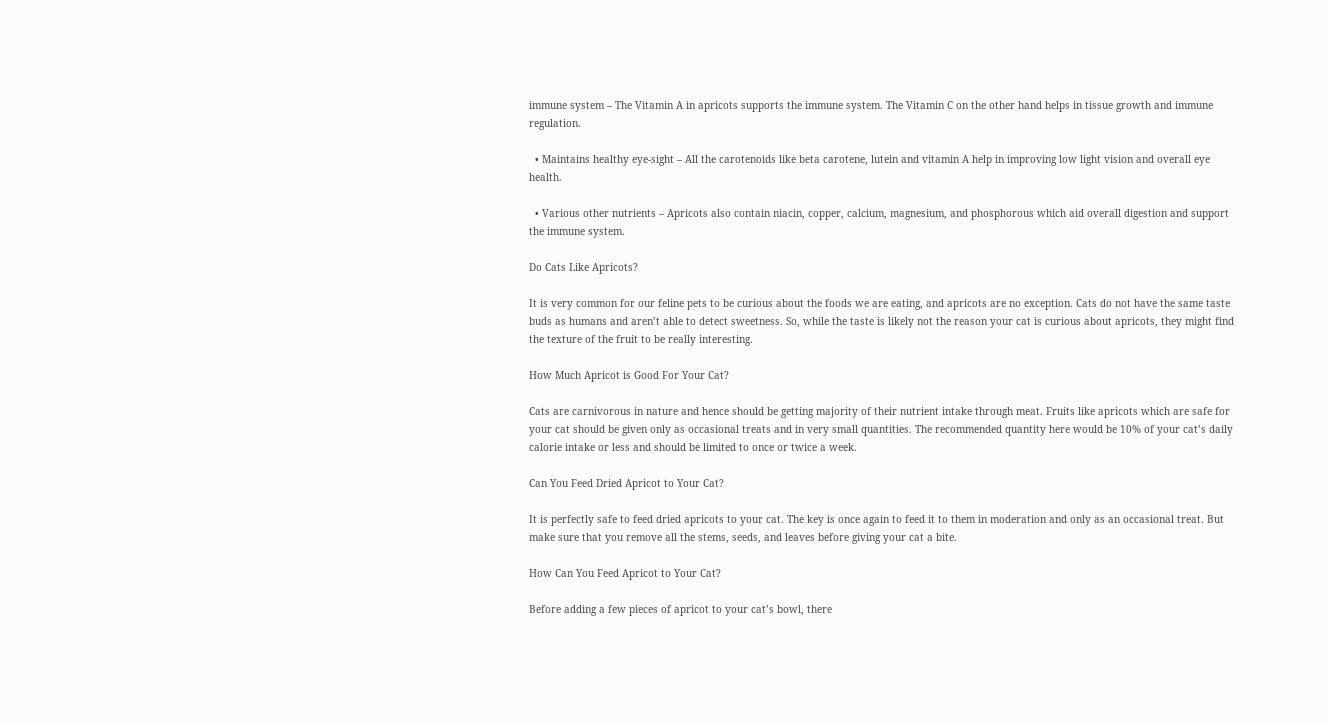immune system – The Vitamin A in apricots supports the immune system. The Vitamin C on the other hand helps in tissue growth and immune regulation.

  • Maintains healthy eye-sight – All the carotenoids like beta carotene, lutein and vitamin A help in improving low light vision and overall eye health.

  • Various other nutrients – Apricots also contain niacin, copper, calcium, magnesium, and phosphorous which aid overall digestion and support the immune system.

Do Cats Like Apricots?

It is very common for our feline pets to be curious about the foods we are eating, and apricots are no exception. Cats do not have the same taste buds as humans and aren’t able to detect sweetness. So, while the taste is likely not the reason your cat is curious about apricots, they might find the texture of the fruit to be really interesting.

How Much Apricot is Good For Your Cat?

Cats are carnivorous in nature and hence should be getting majority of their nutrient intake through meat. Fruits like apricots which are safe for your cat should be given only as occasional treats and in very small quantities. The recommended quantity here would be 10% of your cat’s daily calorie intake or less and should be limited to once or twice a week.

Can You Feed Dried Apricot to Your Cat?

It is perfectly safe to feed dried apricots to your cat. The key is once again to feed it to them in moderation and only as an occasional treat. But make sure that you remove all the stems, seeds, and leaves before giving your cat a bite.

How Can You Feed Apricot to Your Cat?

Before adding a few pieces of apricot to your cat’s bowl, there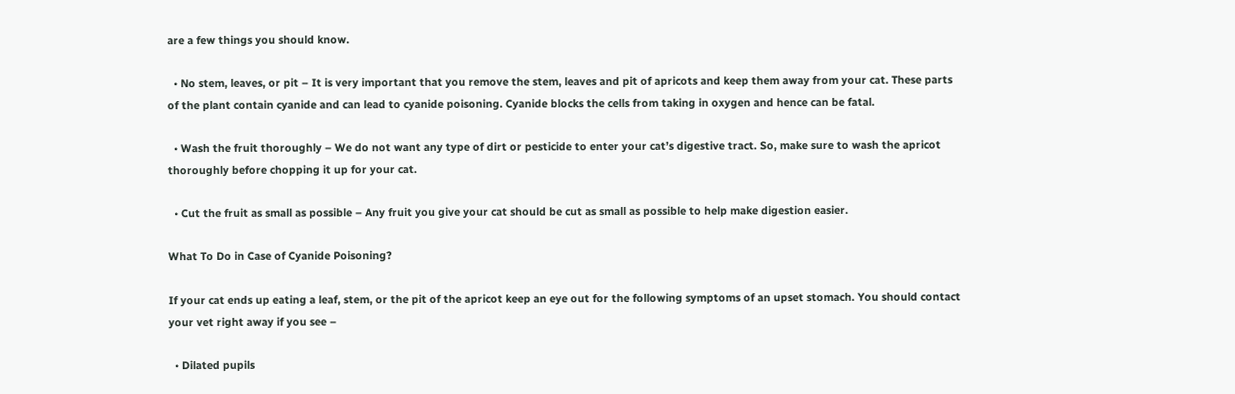are a few things you should know.

  • No stem, leaves, or pit – It is very important that you remove the stem, leaves and pit of apricots and keep them away from your cat. These parts of the plant contain cyanide and can lead to cyanide poisoning. Cyanide blocks the cells from taking in oxygen and hence can be fatal.

  • Wash the fruit thoroughly – We do not want any type of dirt or pesticide to enter your cat’s digestive tract. So, make sure to wash the apricot thoroughly before chopping it up for your cat.

  • Cut the fruit as small as possible – Any fruit you give your cat should be cut as small as possible to help make digestion easier.

What To Do in Case of Cyanide Poisoning?

If your cat ends up eating a leaf, stem, or the pit of the apricot keep an eye out for the following symptoms of an upset stomach. You should contact your vet right away if you see –

  • Dilated pupils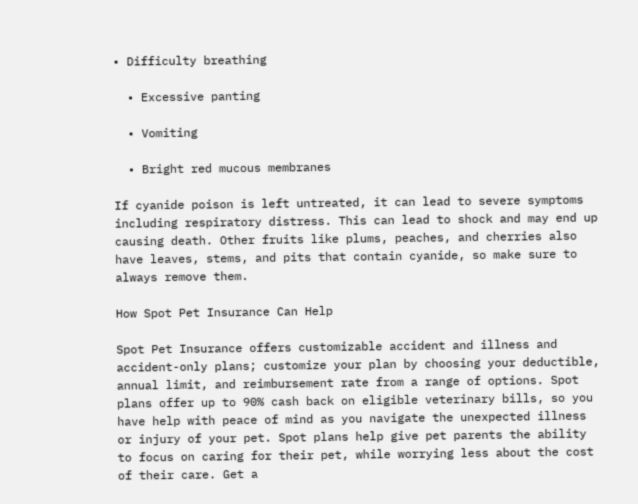• Difficulty breathing

  • Excessive panting

  • Vomiting

  • Bright red mucous membranes

If cyanide poison is left untreated, it can lead to severe symptoms including respiratory distress. This can lead to shock and may end up causing death. Other fruits like plums, peaches, and cherries also have leaves, stems, and pits that contain cyanide, so make sure to always remove them.

How Spot Pet Insurance Can Help

Spot Pet Insurance offers customizable accident and illness and accident-only plans; customize your plan by choosing your deductible, annual limit, and reimbursement rate from a range of options. Spot plans offer up to 90% cash back on eligible veterinary bills, so you have help with peace of mind as you navigate the unexpected illness or injury of your pet. Spot plans help give pet parents the ability to focus on caring for their pet, while worrying less about the cost of their care. Get a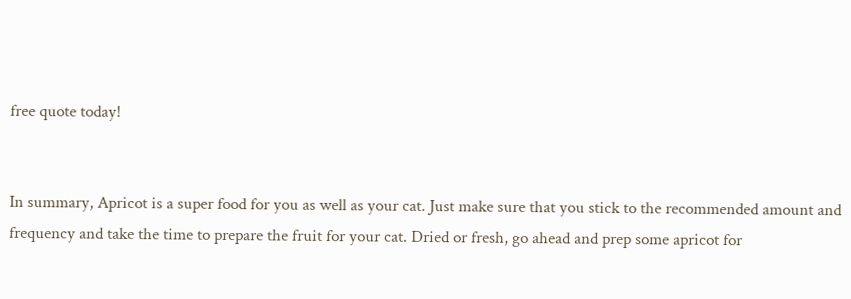free quote today!


In summary, Apricot is a super food for you as well as your cat. Just make sure that you stick to the recommended amount and frequency and take the time to prepare the fruit for your cat. Dried or fresh, go ahead and prep some apricot for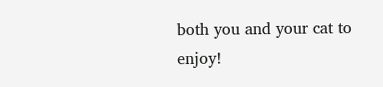both you and your cat to enjoy!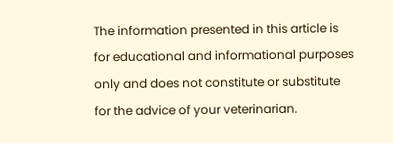The information presented in this article is for educational and informational purposes only and does not constitute or substitute for the advice of your veterinarian.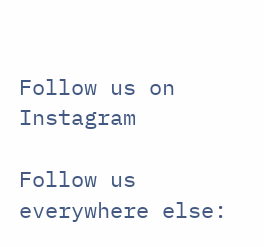Follow us on Instagram

Follow us everywhere else: